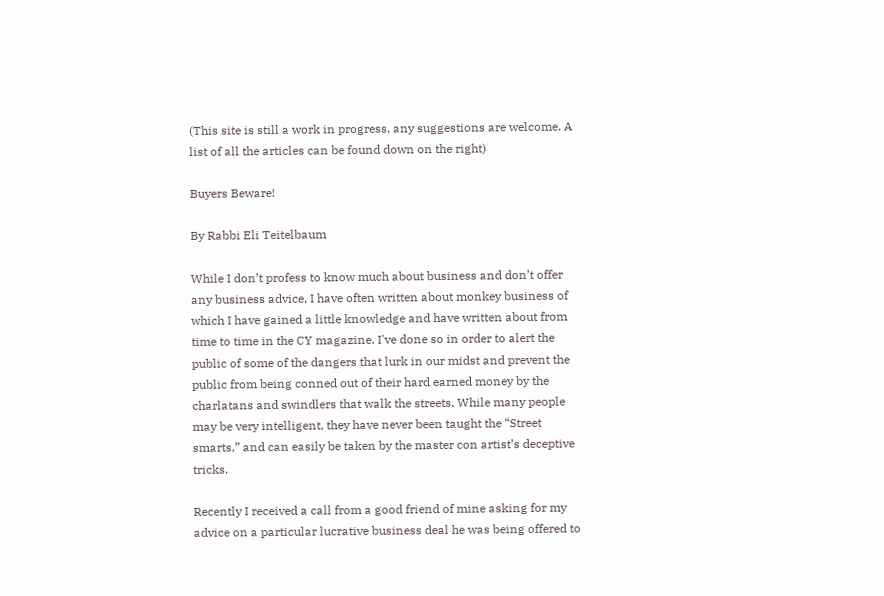(This site is still a work in progress, any suggestions are welcome. A list of all the articles can be found down on the right)

Buyers Beware!

By Rabbi Eli Teitelbaum

While I don’t profess to know much about business and don’t offer any business advice, I have often written about monkey business of which I have gained a little knowledge and have written about from time to time in the CY magazine. I've done so in order to alert the public of some of the dangers that lurk in our midst and prevent the public from being conned out of their hard earned money by the charlatans and swindlers that walk the streets. While many people may be very intelligent, they have never been taught the “Street smarts,” and can easily be taken by the master con artist’s deceptive tricks.

Recently I received a call from a good friend of mine asking for my advice on a particular lucrative business deal he was being offered to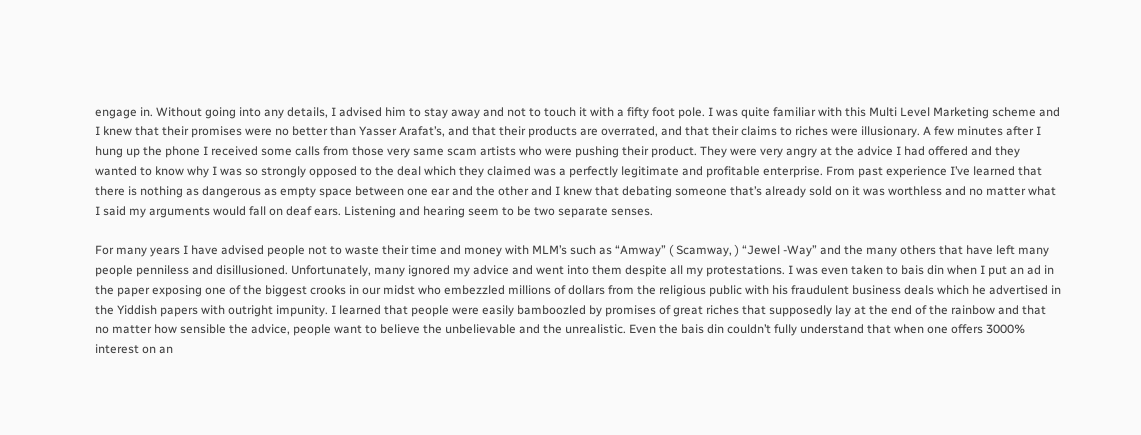engage in. Without going into any details, I advised him to stay away and not to touch it with a fifty foot pole. I was quite familiar with this Multi Level Marketing scheme and I knew that their promises were no better than Yasser Arafat’s, and that their products are overrated, and that their claims to riches were illusionary. A few minutes after I hung up the phone I received some calls from those very same scam artists who were pushing their product. They were very angry at the advice I had offered and they wanted to know why I was so strongly opposed to the deal which they claimed was a perfectly legitimate and profitable enterprise. From past experience I’ve learned that there is nothing as dangerous as empty space between one ear and the other and I knew that debating someone that’s already sold on it was worthless and no matter what I said my arguments would fall on deaf ears. Listening and hearing seem to be two separate senses.

For many years I have advised people not to waste their time and money with MLM’s such as “Amway” ( Scamway, ) “Jewel -Way” and the many others that have left many people penniless and disillusioned. Unfortunately, many ignored my advice and went into them despite all my protestations. I was even taken to bais din when I put an ad in the paper exposing one of the biggest crooks in our midst who embezzled millions of dollars from the religious public with his fraudulent business deals which he advertised in the Yiddish papers with outright impunity. I learned that people were easily bamboozled by promises of great riches that supposedly lay at the end of the rainbow and that no matter how sensible the advice, people want to believe the unbelievable and the unrealistic. Even the bais din couldn’t fully understand that when one offers 3000% interest on an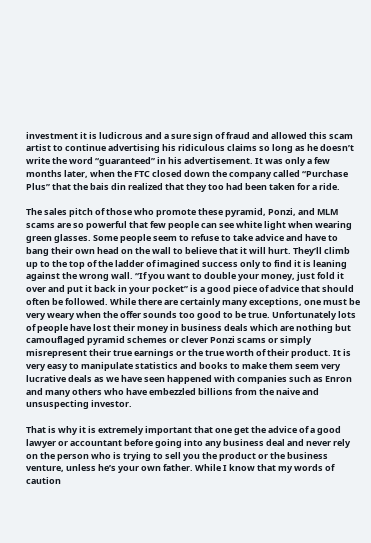investment it is ludicrous and a sure sign of fraud and allowed this scam artist to continue advertising his ridiculous claims so long as he doesn’t write the word “guaranteed” in his advertisement. It was only a few months later, when the FTC closed down the company called “Purchase Plus” that the bais din realized that they too had been taken for a ride.

The sales pitch of those who promote these pyramid, Ponzi, and MLM scams are so powerful that few people can see white light when wearing green glasses. Some people seem to refuse to take advice and have to bang their own head on the wall to believe that it will hurt. They’ll climb up to the top of the ladder of imagined success only to find it is leaning against the wrong wall. “If you want to double your money, just fold it over and put it back in your pocket” is a good piece of advice that should often be followed. While there are certainly many exceptions, one must be very weary when the offer sounds too good to be true. Unfortunately lots of people have lost their money in business deals which are nothing but camouflaged pyramid schemes or clever Ponzi scams or simply misrepresent their true earnings or the true worth of their product. It is very easy to manipulate statistics and books to make them seem very lucrative deals as we have seen happened with companies such as Enron and many others who have embezzled billions from the naive and unsuspecting investor.

That is why it is extremely important that one get the advice of a good lawyer or accountant before going into any business deal and never rely on the person who is trying to sell you the product or the business venture, unless he’s your own father. While I know that my words of caution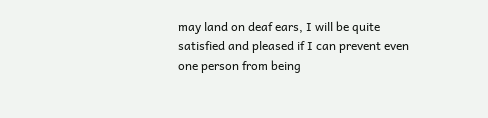may land on deaf ears, I will be quite satisfied and pleased if I can prevent even one person from being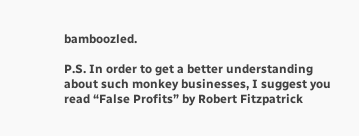bamboozled.

P.S. In order to get a better understanding about such monkey businesses, I suggest you read “False Profits” by Robert Fitzpatrick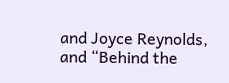and Joyce Reynolds, and “Behind the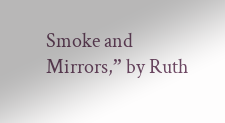Smoke and Mirrors,” by Ruth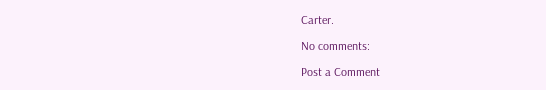Carter.

No comments:

Post a Comment